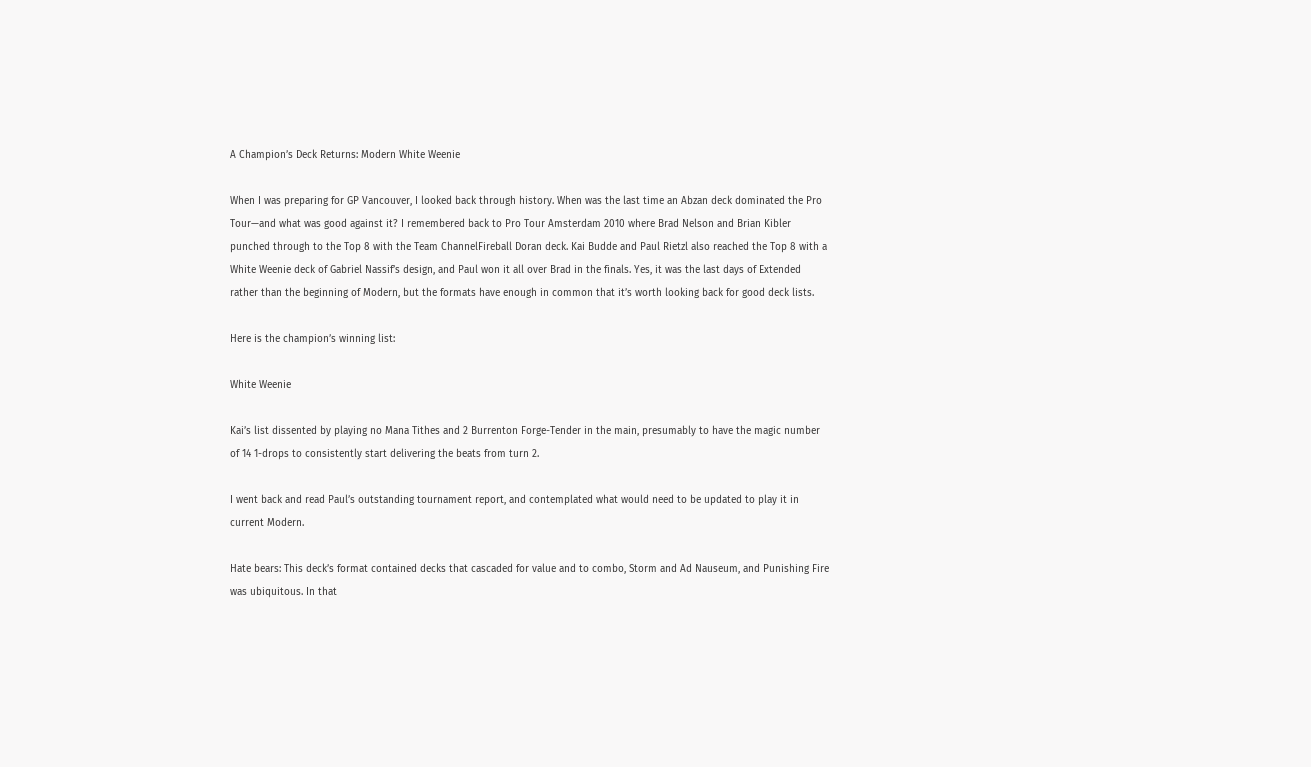A Champion’s Deck Returns: Modern White Weenie

When I was preparing for GP Vancouver, I looked back through history. When was the last time an Abzan deck dominated the Pro Tour—and what was good against it? I remembered back to Pro Tour Amsterdam 2010 where Brad Nelson and Brian Kibler punched through to the Top 8 with the Team ChannelFireball Doran deck. Kai Budde and Paul Rietzl also reached the Top 8 with a White Weenie deck of Gabriel Nassif’s design, and Paul won it all over Brad in the finals. Yes, it was the last days of Extended rather than the beginning of Modern, but the formats have enough in common that it’s worth looking back for good deck lists.

Here is the champion’s winning list:

White Weenie

Kai’s list dissented by playing no Mana Tithes and 2 Burrenton Forge-Tender in the main, presumably to have the magic number of 14 1-drops to consistently start delivering the beats from turn 2.

I went back and read Paul’s outstanding tournament report, and contemplated what would need to be updated to play it in current Modern.

Hate bears: This deck’s format contained decks that cascaded for value and to combo, Storm and Ad Nauseum, and Punishing Fire was ubiquitous. In that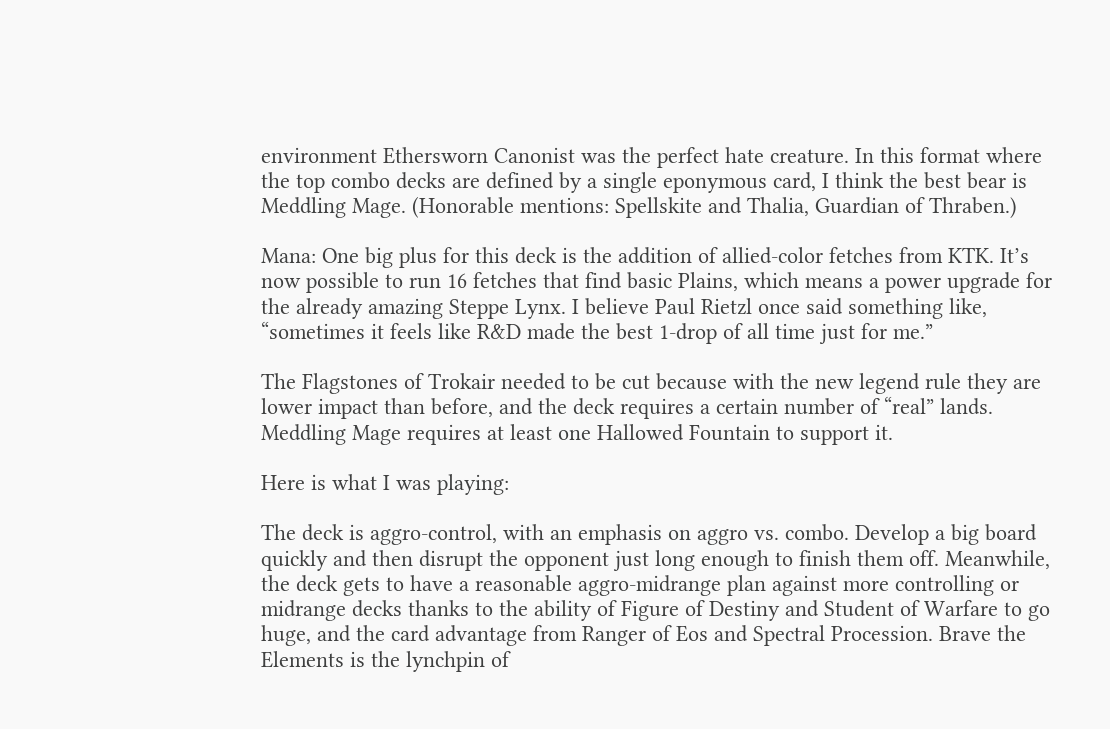environment Ethersworn Canonist was the perfect hate creature. In this format where the top combo decks are defined by a single eponymous card, I think the best bear is Meddling Mage. (Honorable mentions: Spellskite and Thalia, Guardian of Thraben.)

Mana: One big plus for this deck is the addition of allied-color fetches from KTK. It’s now possible to run 16 fetches that find basic Plains, which means a power upgrade for the already amazing Steppe Lynx. I believe Paul Rietzl once said something like, “sometimes it feels like R&D made the best 1-drop of all time just for me.”

The Flagstones of Trokair needed to be cut because with the new legend rule they are lower impact than before, and the deck requires a certain number of “real” lands. Meddling Mage requires at least one Hallowed Fountain to support it.

Here is what I was playing:

The deck is aggro-control, with an emphasis on aggro vs. combo. Develop a big board quickly and then disrupt the opponent just long enough to finish them off. Meanwhile, the deck gets to have a reasonable aggro-midrange plan against more controlling or midrange decks thanks to the ability of Figure of Destiny and Student of Warfare to go huge, and the card advantage from Ranger of Eos and Spectral Procession. Brave the Elements is the lynchpin of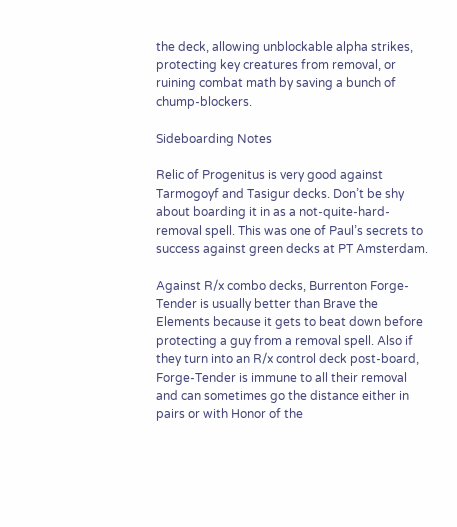the deck, allowing unblockable alpha strikes, protecting key creatures from removal, or ruining combat math by saving a bunch of chump-blockers.

Sideboarding Notes

Relic of Progenitus is very good against Tarmogoyf and Tasigur decks. Don’t be shy about boarding it in as a not-quite-hard-removal spell. This was one of Paul’s secrets to success against green decks at PT Amsterdam.

Against R/x combo decks, Burrenton Forge-Tender is usually better than Brave the Elements because it gets to beat down before protecting a guy from a removal spell. Also if they turn into an R/x control deck post-board, Forge-Tender is immune to all their removal and can sometimes go the distance either in pairs or with Honor of the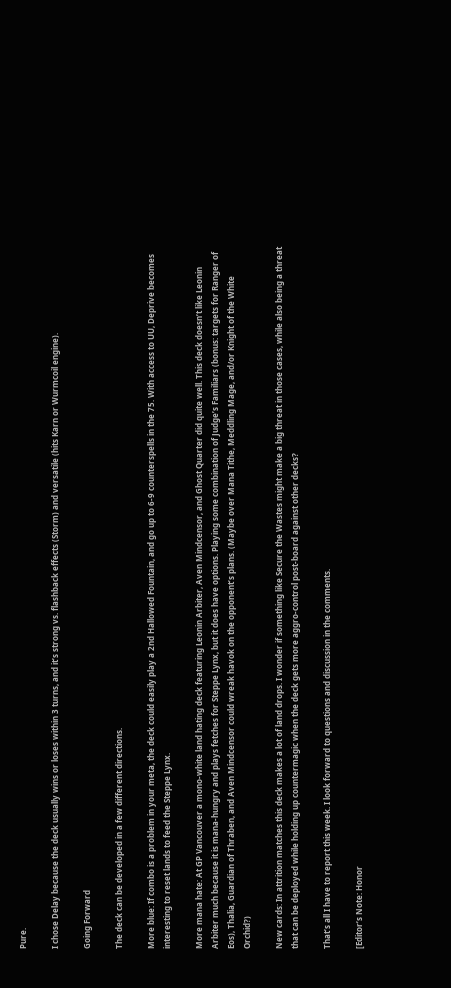Pure.

I chose Delay because the deck usually wins or loses within 3 turns, and it’s strong vs. flashback effects (Storm) and versatile (hits Karn or Wurmcoil engine).

Going Forward

The deck can be developed in a few different directions.

More blue: If combo is a problem in your meta, the deck could easily play a 2nd Hallowed Fountain, and go up to 6-9 counterspells in the 75. With access to UU, Deprive becomes interesting to reset lands to feed the Steppe Lynx.

More mana hate: At GP Vancouver a mono-white land hating deck featuring Leonin Arbiter, Aven Mindcensor, and Ghost Quarter did quite well. This deck doesn’t like Leonin Arbiter much because it is mana-hungry and plays fetches for Steppe Lynx, but it does have options. Playing some combination of Judge’s Familiars (bonus: targets for Ranger of Eos), Thalia, Guardian of Thraben, and Aven Mindcensor could wreak havok on the opponent’s plans. (Maybe over Mana Tithe, Meddling Mage, and/or Knight of the White Orchid?)

New cards: In attrition matches this deck makes a lot of land drops. I wonder if something like Secure the Wastes might make a big threat in those cases, while also being a threat that can be deployed while holding up countermagic when the deck gets more aggro-control post-board against other decks?

That’s all I have to report this week. I look forward to questions and discussion in the comments.

[Editor’s Note: Honor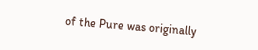of the Pure was originally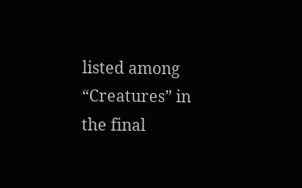listed among “Creatures” in the final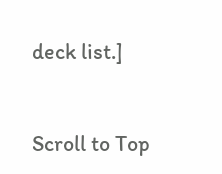deck list.]


Scroll to Top